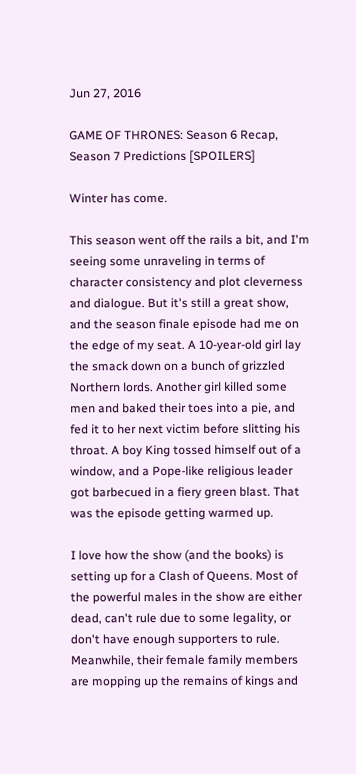Jun 27, 2016

GAME OF THRONES: Season 6 Recap, Season 7 Predictions [SPOILERS]

Winter has come.

This season went off the rails a bit, and I'm seeing some unraveling in terms of character consistency and plot cleverness and dialogue. But it's still a great show, and the season finale episode had me on the edge of my seat. A 10-year-old girl lay the smack down on a bunch of grizzled Northern lords. Another girl killed some men and baked their toes into a pie, and fed it to her next victim before slitting his throat. A boy King tossed himself out of a window, and a Pope-like religious leader got barbecued in a fiery green blast. That was the episode getting warmed up.

I love how the show (and the books) is setting up for a Clash of Queens. Most of the powerful males in the show are either dead, can't rule due to some legality, or don't have enough supporters to rule. Meanwhile, their female family members are mopping up the remains of kings and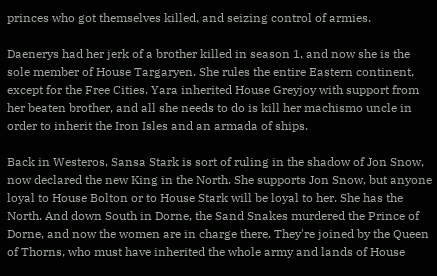princes who got themselves killed, and seizing control of armies.

Daenerys had her jerk of a brother killed in season 1, and now she is the sole member of House Targaryen. She rules the entire Eastern continent, except for the Free Cities. Yara inherited House Greyjoy with support from her beaten brother, and all she needs to do is kill her machismo uncle in order to inherit the Iron Isles and an armada of ships.

Back in Westeros, Sansa Stark is sort of ruling in the shadow of Jon Snow, now declared the new King in the North. She supports Jon Snow, but anyone loyal to House Bolton or to House Stark will be loyal to her. She has the North. And down South in Dorne, the Sand Snakes murdered the Prince of Dorne, and now the women are in charge there. They're joined by the Queen of Thorns, who must have inherited the whole army and lands of House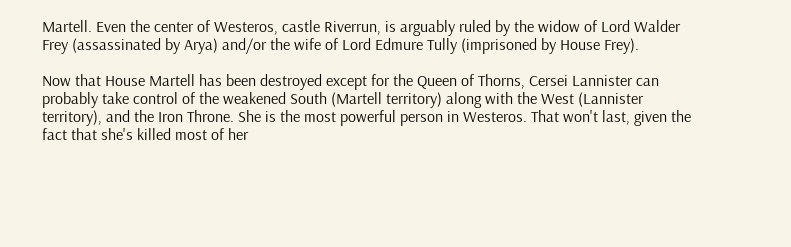Martell. Even the center of Westeros, castle Riverrun, is arguably ruled by the widow of Lord Walder Frey (assassinated by Arya) and/or the wife of Lord Edmure Tully (imprisoned by House Frey).

Now that House Martell has been destroyed except for the Queen of Thorns, Cersei Lannister can probably take control of the weakened South (Martell territory) along with the West (Lannister territory), and the Iron Throne. She is the most powerful person in Westeros. That won't last, given the fact that she's killed most of her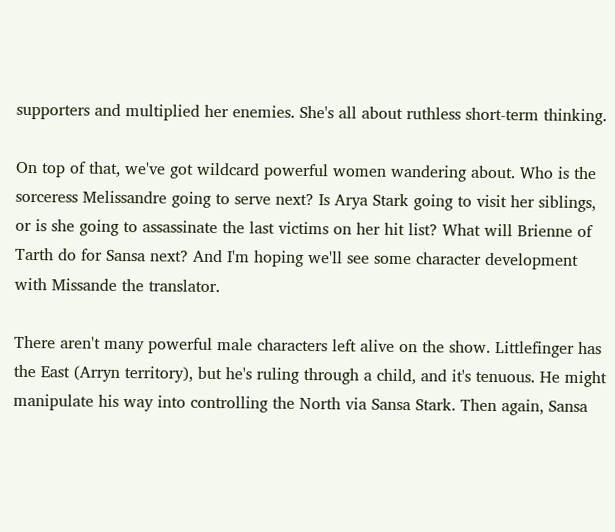supporters and multiplied her enemies. She's all about ruthless short-term thinking.

On top of that, we've got wildcard powerful women wandering about. Who is the sorceress Melissandre going to serve next? Is Arya Stark going to visit her siblings, or is she going to assassinate the last victims on her hit list? What will Brienne of Tarth do for Sansa next? And I'm hoping we'll see some character development with Missande the translator.

There aren't many powerful male characters left alive on the show. Littlefinger has the East (Arryn territory), but he's ruling through a child, and it's tenuous. He might manipulate his way into controlling the North via Sansa Stark. Then again, Sansa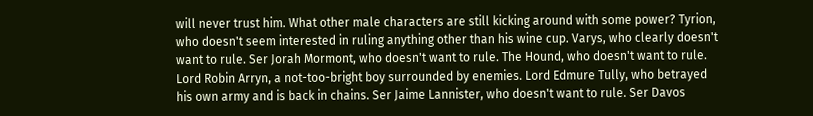will never trust him. What other male characters are still kicking around with some power? Tyrion, who doesn't seem interested in ruling anything other than his wine cup. Varys, who clearly doesn't want to rule. Ser Jorah Mormont, who doesn't want to rule. The Hound, who doesn't want to rule. Lord Robin Arryn, a not-too-bright boy surrounded by enemies. Lord Edmure Tully, who betrayed his own army and is back in chains. Ser Jaime Lannister, who doesn't want to rule. Ser Davos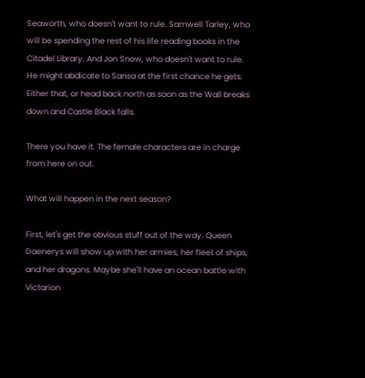Seaworth, who doesn't want to rule. Samwell Tarley, who will be spending the rest of his life reading books in the Citadel Library. And Jon Snow, who doesn't want to rule. He might abdicate to Sansa at the first chance he gets. Either that, or head back north as soon as the Wall breaks down and Castle Black falls.

There you have it. The female characters are in charge from here on out.

What will happen in the next season?

First, let's get the obvious stuff out of the way. Queen Daenerys will show up with her armies, her fleet of ships, and her dragons. Maybe she'll have an ocean battle with Victarion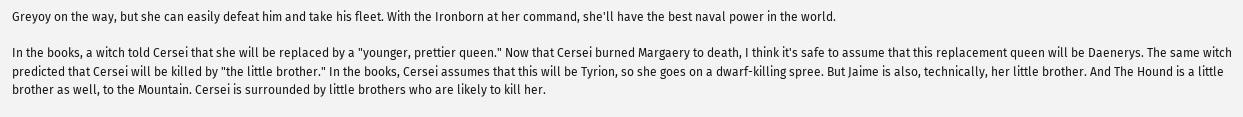Greyoy on the way, but she can easily defeat him and take his fleet. With the Ironborn at her command, she'll have the best naval power in the world.

In the books, a witch told Cersei that she will be replaced by a "younger, prettier queen." Now that Cersei burned Margaery to death, I think it's safe to assume that this replacement queen will be Daenerys. The same witch predicted that Cersei will be killed by "the little brother." In the books, Cersei assumes that this will be Tyrion, so she goes on a dwarf-killing spree. But Jaime is also, technically, her little brother. And The Hound is a little brother as well, to the Mountain. Cersei is surrounded by little brothers who are likely to kill her.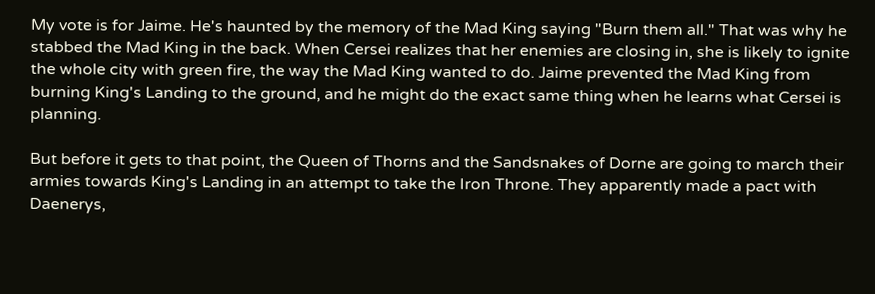My vote is for Jaime. He's haunted by the memory of the Mad King saying "Burn them all." That was why he stabbed the Mad King in the back. When Cersei realizes that her enemies are closing in, she is likely to ignite the whole city with green fire, the way the Mad King wanted to do. Jaime prevented the Mad King from burning King's Landing to the ground, and he might do the exact same thing when he learns what Cersei is planning.

But before it gets to that point, the Queen of Thorns and the Sandsnakes of Dorne are going to march their armies towards King's Landing in an attempt to take the Iron Throne. They apparently made a pact with Daenerys,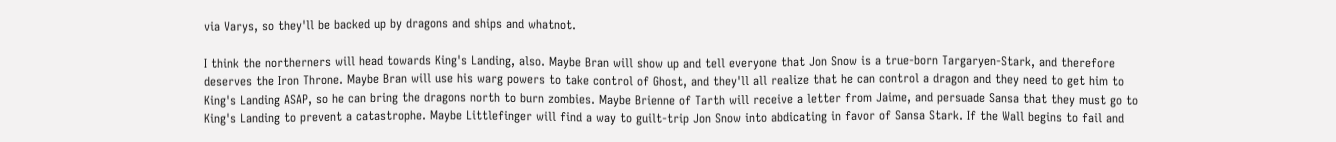via Varys, so they'll be backed up by dragons and ships and whatnot.

I think the northerners will head towards King's Landing, also. Maybe Bran will show up and tell everyone that Jon Snow is a true-born Targaryen-Stark, and therefore deserves the Iron Throne. Maybe Bran will use his warg powers to take control of Ghost, and they'll all realize that he can control a dragon and they need to get him to King's Landing ASAP, so he can bring the dragons north to burn zombies. Maybe Brienne of Tarth will receive a letter from Jaime, and persuade Sansa that they must go to King's Landing to prevent a catastrophe. Maybe Littlefinger will find a way to guilt-trip Jon Snow into abdicating in favor of Sansa Stark. If the Wall begins to fail and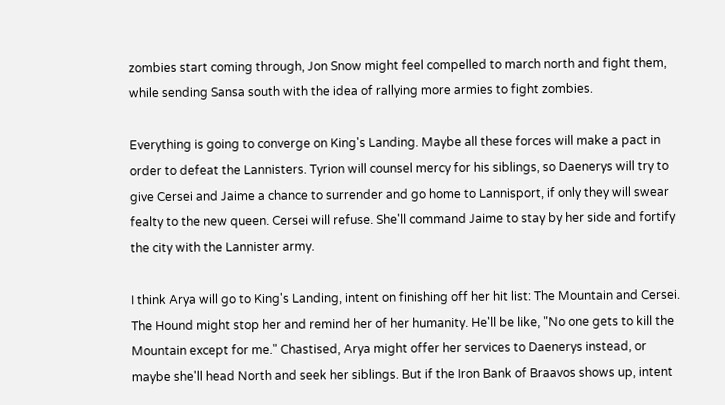zombies start coming through, Jon Snow might feel compelled to march north and fight them, while sending Sansa south with the idea of rallying more armies to fight zombies.

Everything is going to converge on King's Landing. Maybe all these forces will make a pact in order to defeat the Lannisters. Tyrion will counsel mercy for his siblings, so Daenerys will try to give Cersei and Jaime a chance to surrender and go home to Lannisport, if only they will swear fealty to the new queen. Cersei will refuse. She'll command Jaime to stay by her side and fortify the city with the Lannister army.

I think Arya will go to King's Landing, intent on finishing off her hit list: The Mountain and Cersei. The Hound might stop her and remind her of her humanity. He'll be like, "No one gets to kill the Mountain except for me." Chastised, Arya might offer her services to Daenerys instead, or maybe she'll head North and seek her siblings. But if the Iron Bank of Braavos shows up, intent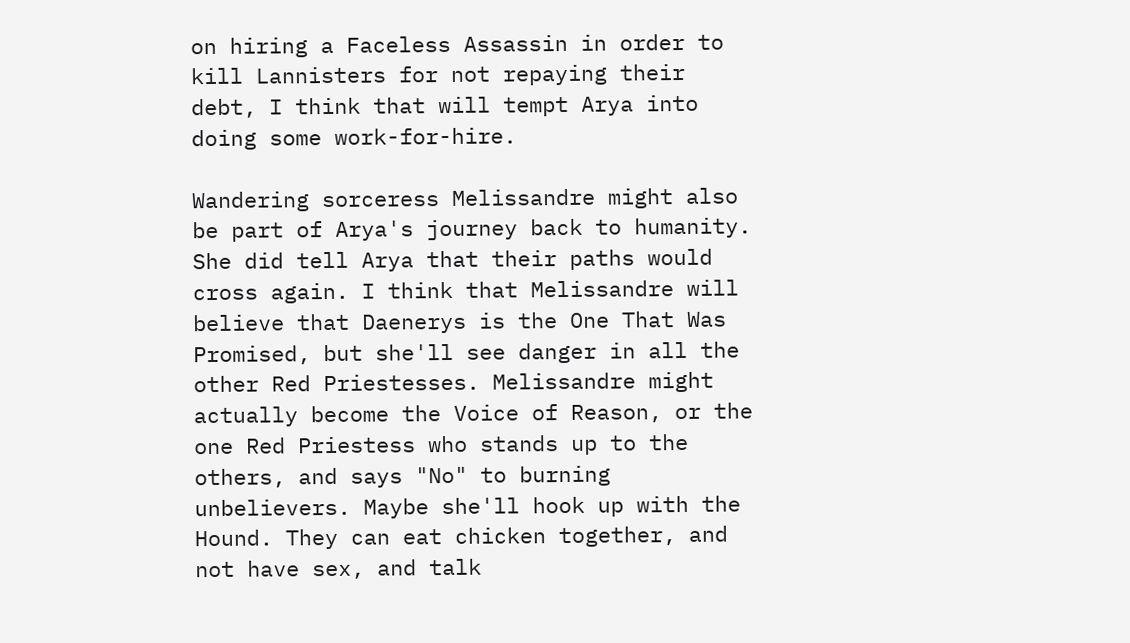on hiring a Faceless Assassin in order to kill Lannisters for not repaying their debt, I think that will tempt Arya into doing some work-for-hire.

Wandering sorceress Melissandre might also be part of Arya's journey back to humanity. She did tell Arya that their paths would cross again. I think that Melissandre will believe that Daenerys is the One That Was Promised, but she'll see danger in all the other Red Priestesses. Melissandre might actually become the Voice of Reason, or the one Red Priestess who stands up to the others, and says "No" to burning unbelievers. Maybe she'll hook up with the Hound. They can eat chicken together, and not have sex, and talk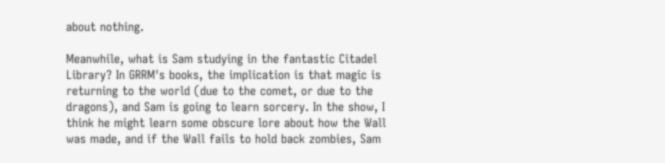about nothing.

Meanwhile, what is Sam studying in the fantastic Citadel Library? In GRRM's books, the implication is that magic is returning to the world (due to the comet, or due to the dragons), and Sam is going to learn sorcery. In the show, I think he might learn some obscure lore about how the Wall was made, and if the Wall fails to hold back zombies, Sam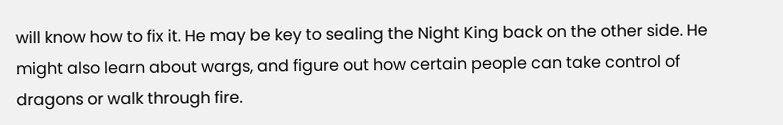will know how to fix it. He may be key to sealing the Night King back on the other side. He might also learn about wargs, and figure out how certain people can take control of dragons or walk through fire.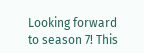Looking forward to season 7! This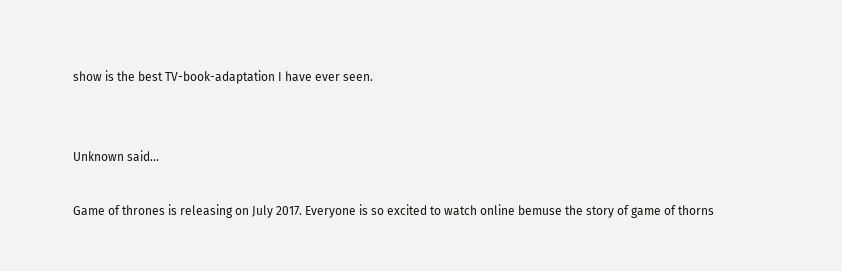show is the best TV-book-adaptation I have ever seen.


Unknown said...

Game of thrones is releasing on July 2017. Everyone is so excited to watch online bemuse the story of game of thorns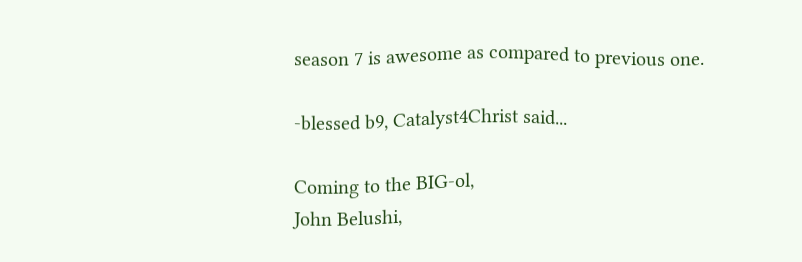season 7 is awesome as compared to previous one.

-blessed b9, Catalyst4Christ said...

Coming to the BIG-ol,
John Belushi,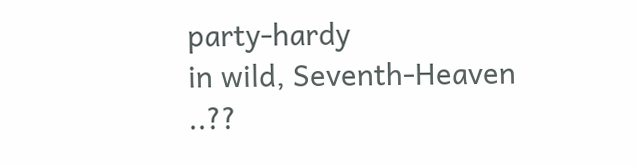party-hardy
in wild, Seventh-Heaven ..??